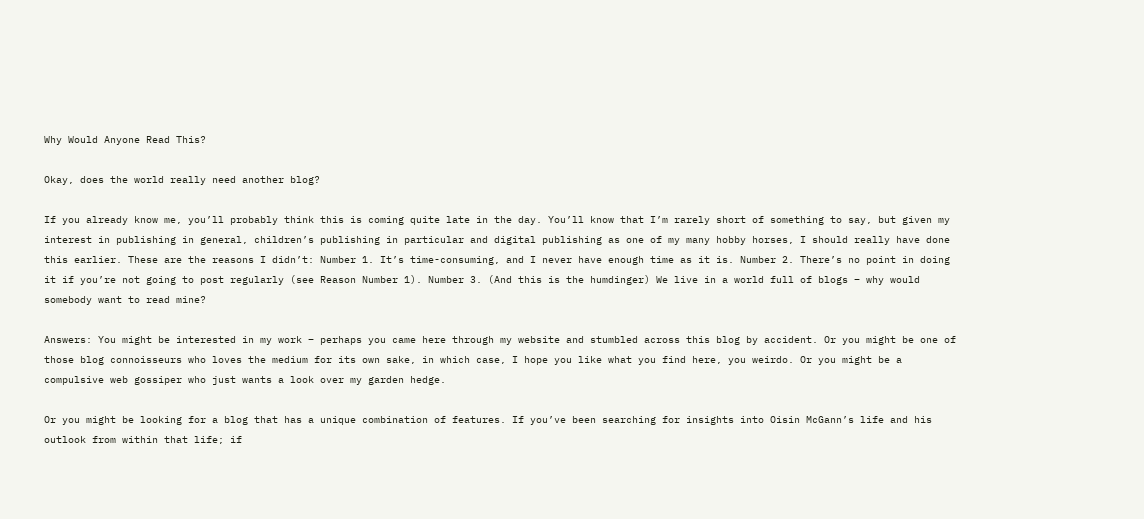Why Would Anyone Read This?

Okay, does the world really need another blog?

If you already know me, you’ll probably think this is coming quite late in the day. You’ll know that I’m rarely short of something to say, but given my interest in publishing in general, children’s publishing in particular and digital publishing as one of my many hobby horses, I should really have done this earlier. These are the reasons I didn’t: Number 1. It’s time-consuming, and I never have enough time as it is. Number 2. There’s no point in doing it if you’re not going to post regularly (see Reason Number 1). Number 3. (And this is the humdinger) We live in a world full of blogs – why would somebody want to read mine?

Answers: You might be interested in my work – perhaps you came here through my website and stumbled across this blog by accident. Or you might be one of those blog connoisseurs who loves the medium for its own sake, in which case, I hope you like what you find here, you weirdo. Or you might be a compulsive web gossiper who just wants a look over my garden hedge.

Or you might be looking for a blog that has a unique combination of features. If you’ve been searching for insights into Oisin McGann’s life and his outlook from within that life; if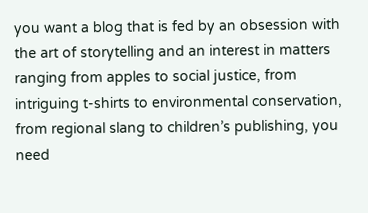you want a blog that is fed by an obsession with the art of storytelling and an interest in matters ranging from apples to social justice, from intriguing t-shirts to environmental conservation, from regional slang to children’s publishing, you need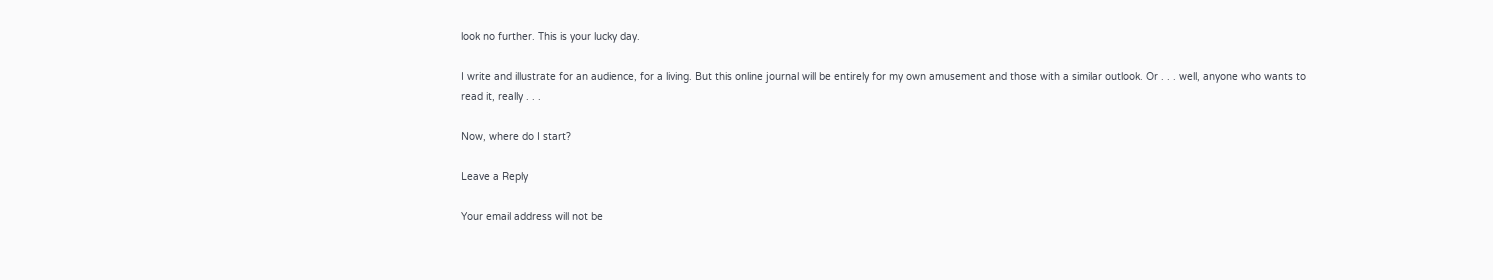look no further. This is your lucky day.

I write and illustrate for an audience, for a living. But this online journal will be entirely for my own amusement and those with a similar outlook. Or . . . well, anyone who wants to read it, really . . .

Now, where do I start?

Leave a Reply

Your email address will not be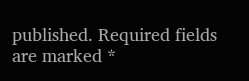published. Required fields are marked *